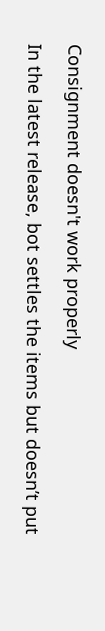Consignment doesn't work properly

In the latest release, bot settles the items but doesn’t put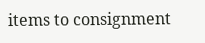items to consignment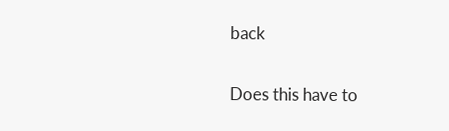back

Does this have to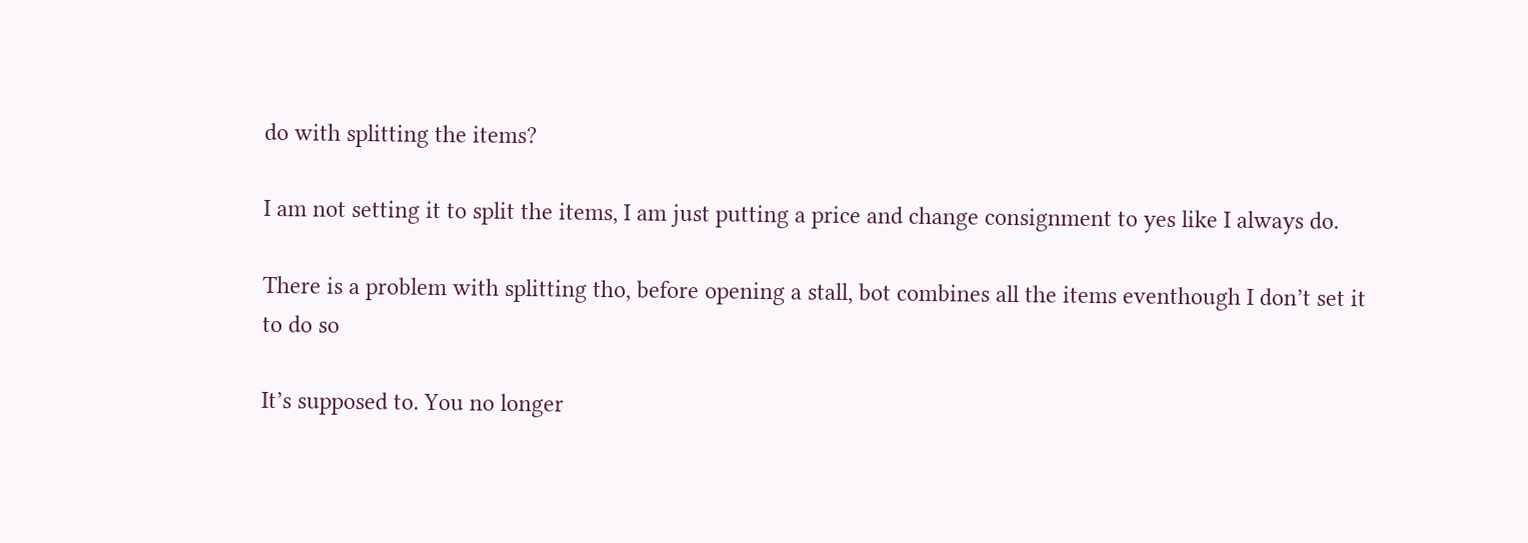do with splitting the items?

I am not setting it to split the items, I am just putting a price and change consignment to yes like I always do.

There is a problem with splitting tho, before opening a stall, bot combines all the items eventhough I don’t set it to do so

It’s supposed to. You no longer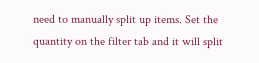need to manually split up items. Set the quantity on the filter tab and it will split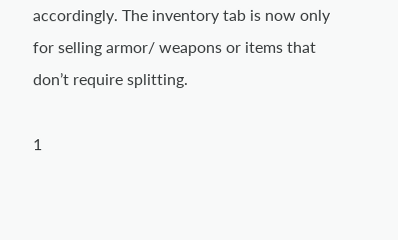accordingly. The inventory tab is now only for selling armor/ weapons or items that don’t require splitting.

1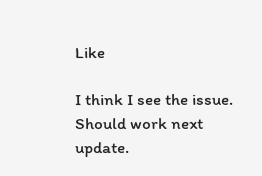Like

I think I see the issue. Should work next update.